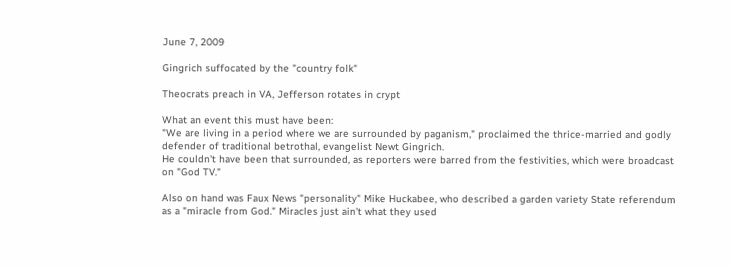June 7, 2009

Gingrich suffocated by the "country folk"

Theocrats preach in VA, Jefferson rotates in crypt

What an event this must have been:
"We are living in a period where we are surrounded by paganism," proclaimed the thrice-married and godly defender of traditional betrothal, evangelist Newt Gingrich.
He couldn't have been that surrounded, as reporters were barred from the festivities, which were broadcast on "God TV."

Also on hand was Faux News "personality" Mike Huckabee, who described a garden variety State referendum as a "miracle from God." Miracles just ain't what they used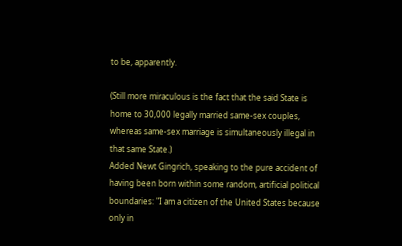to be, apparently.

(Still more miraculous is the fact that the said State is home to 30,000 legally married same-sex couples, whereas same-sex marriage is simultaneously illegal in that same State.)
Added Newt Gingrich, speaking to the pure accident of having been born within some random, artificial political boundaries: "I am a citizen of the United States because only in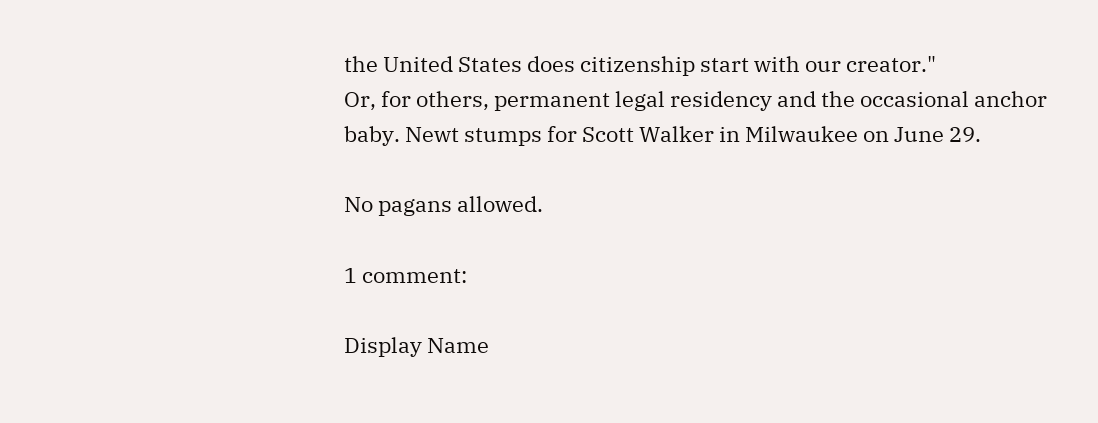the United States does citizenship start with our creator."
Or, for others, permanent legal residency and the occasional anchor baby. Newt stumps for Scott Walker in Milwaukee on June 29.

No pagans allowed.

1 comment:

Display Name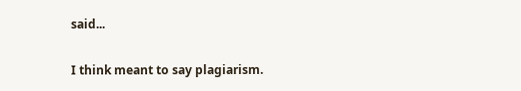said...

I think meant to say plagiarism.